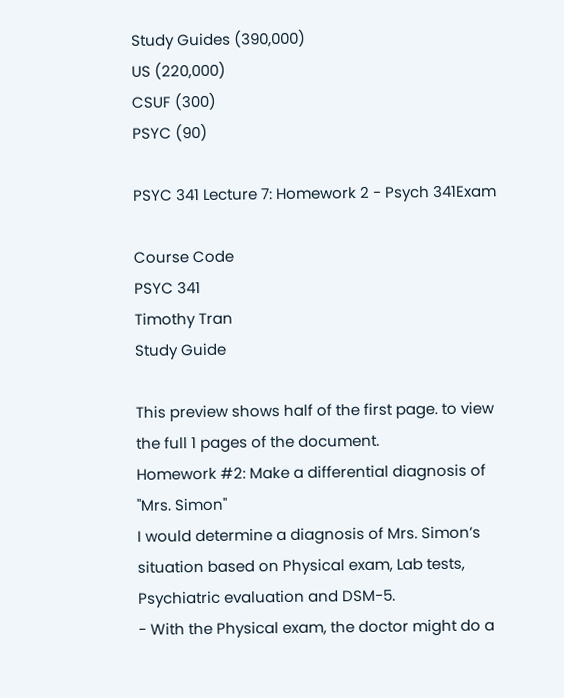Study Guides (390,000)
US (220,000)
CSUF (300)
PSYC (90)

PSYC 341 Lecture 7: Homework 2 - Psych 341Exam

Course Code
PSYC 341
Timothy Tran
Study Guide

This preview shows half of the first page. to view the full 1 pages of the document.
Homework #2: Make a differential diagnosis of "Mrs. Simon"
I would determine a diagnosis of Mrs. Simon’s situation based on Physical exam, Lab tests,
Psychiatric evaluation and DSM-5.
- With the Physical exam, the doctor might do a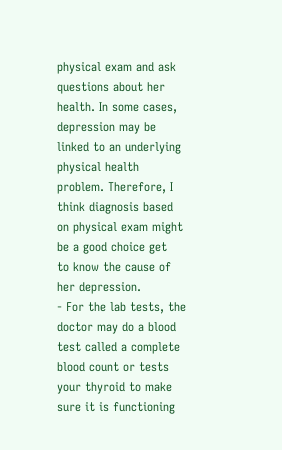physical exam and ask questions about her
health. In some cases, depression may be linked to an underlying physical health
problem. Therefore, I think diagnosis based on physical exam might be a good choice get
to know the cause of her depression.
- For the lab tests, the doctor may do a blood test called a complete blood count or tests
your thyroid to make sure it is functioning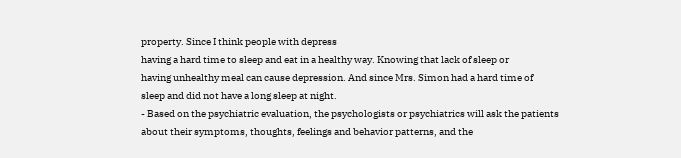property. Since I think people with depress
having a hard time to sleep and eat in a healthy way. Knowing that lack of sleep or
having unhealthy meal can cause depression. And since Mrs. Simon had a hard time of
sleep and did not have a long sleep at night.
- Based on the psychiatric evaluation, the psychologists or psychiatrics will ask the patients
about their symptoms, thoughts, feelings and behavior patterns, and the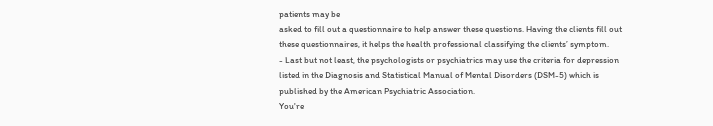patients may be
asked to fill out a questionnaire to help answer these questions. Having the clients fill out
these questionnaires, it helps the health professional classifying the clients’ symptom.
- Last but not least, the psychologists or psychiatrics may use the criteria for depression
listed in the Diagnosis and Statistical Manual of Mental Disorders (DSM-5) which is
published by the American Psychiatric Association.
You're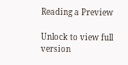Reading a Preview

Unlock to view full version